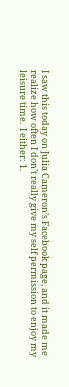I saw this today on Julia Cameron’s Facebook page, and it made me realize how often I don’t really give my self permission to enjoy my leisure time.  I either: 1.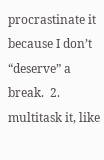procrastinate it because I don’t “deserve” a break.  2. multitask it, like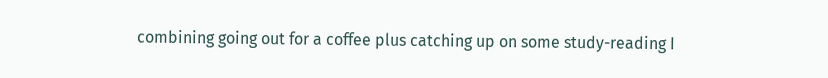combining going out for a coffee plus catching up on some study-reading I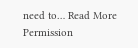need to… Read More Permission